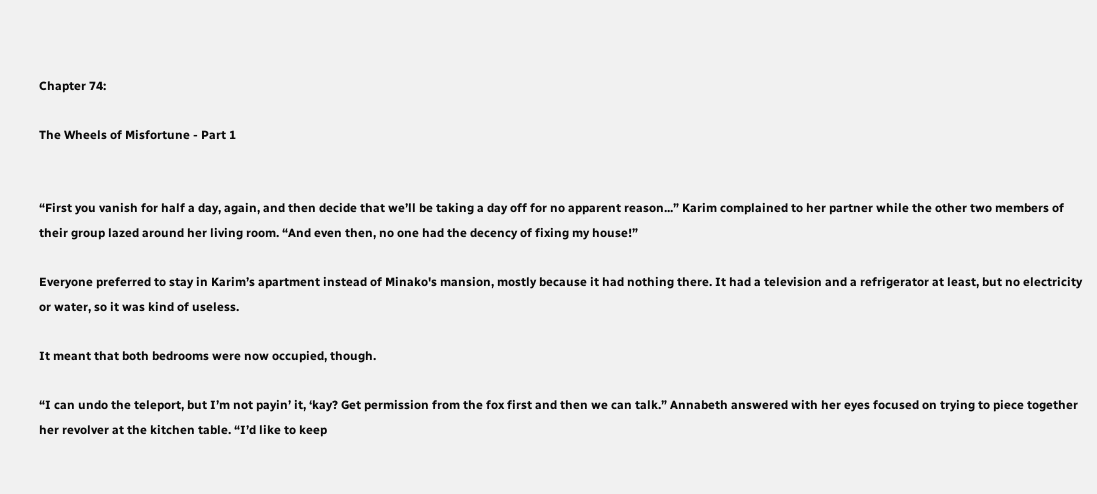Chapter 74:

The Wheels of Misfortune - Part 1


“First you vanish for half a day, again, and then decide that we’ll be taking a day off for no apparent reason...” Karim complained to her partner while the other two members of their group lazed around her living room. “And even then, no one had the decency of fixing my house!”

Everyone preferred to stay in Karim’s apartment instead of Minako's mansion, mostly because it had nothing there. It had a television and a refrigerator at least, but no electricity or water, so it was kind of useless.

It meant that both bedrooms were now occupied, though.

“I can undo the teleport, but I’m not payin’ it, ‘kay? Get permission from the fox first and then we can talk.” Annabeth answered with her eyes focused on trying to piece together her revolver at the kitchen table. “I’d like to keep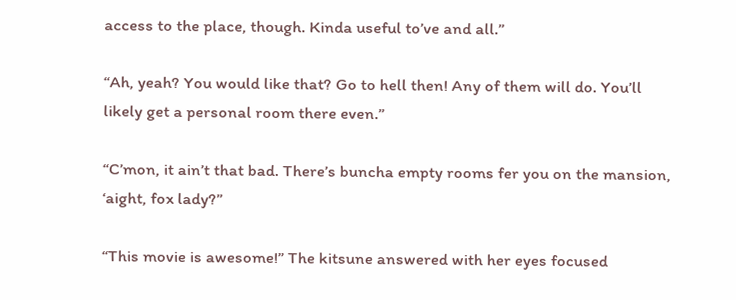access to the place, though. Kinda useful to’ve and all.”

“Ah, yeah? You would like that? Go to hell then! Any of them will do. You’ll likely get a personal room there even.”

“C’mon, it ain’t that bad. There’s buncha empty rooms fer you on the mansion, ‘aight, fox lady?”

“This movie is awesome!” The kitsune answered with her eyes focused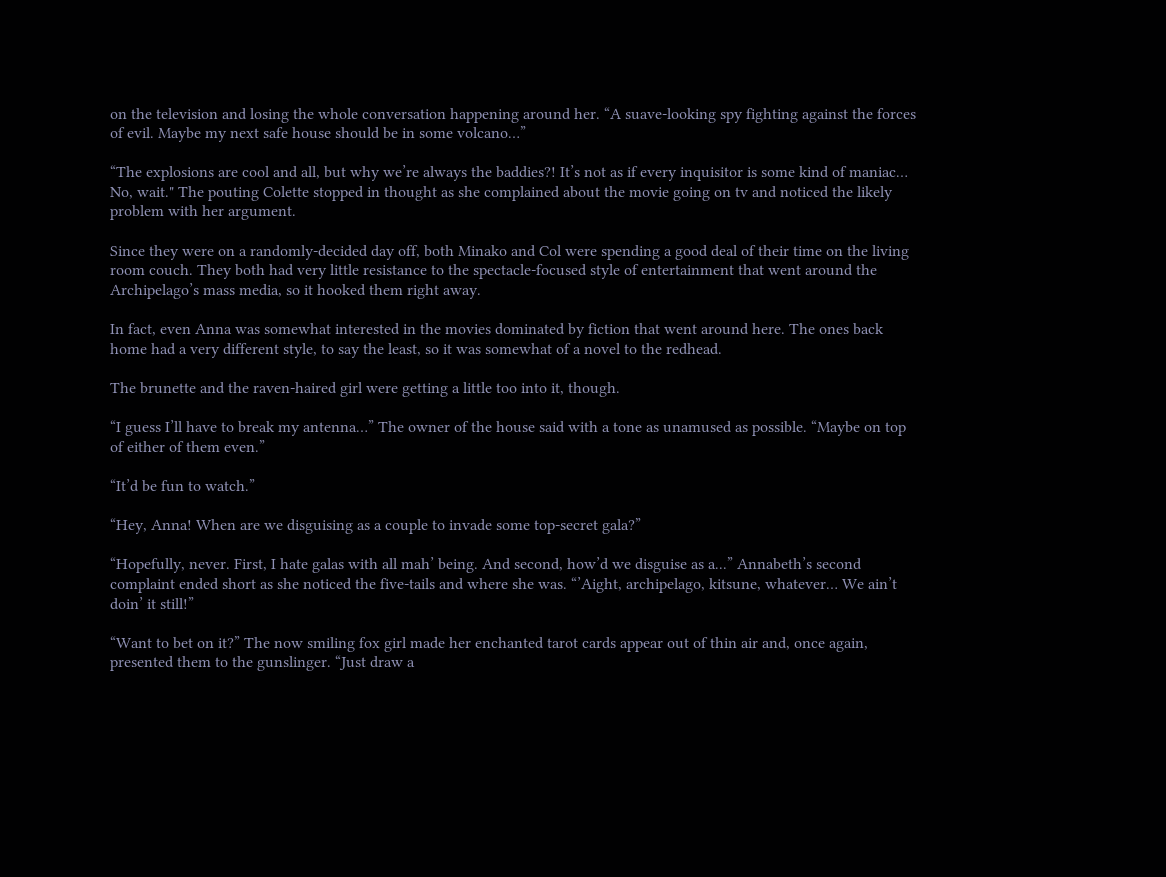on the television and losing the whole conversation happening around her. “A suave-looking spy fighting against the forces of evil. Maybe my next safe house should be in some volcano…”

“The explosions are cool and all, but why we’re always the baddies?! It’s not as if every inquisitor is some kind of maniac… No, wait." The pouting Colette stopped in thought as she complained about the movie going on tv and noticed the likely problem with her argument.

Since they were on a randomly-decided day off, both Minako and Col were spending a good deal of their time on the living room couch. They both had very little resistance to the spectacle-focused style of entertainment that went around the Archipelago’s mass media, so it hooked them right away.

In fact, even Anna was somewhat interested in the movies dominated by fiction that went around here. The ones back home had a very different style, to say the least, so it was somewhat of a novel to the redhead.

The brunette and the raven-haired girl were getting a little too into it, though.

“I guess I’ll have to break my antenna…” The owner of the house said with a tone as unamused as possible. “Maybe on top of either of them even.”

“It’d be fun to watch.”

“Hey, Anna! When are we disguising as a couple to invade some top-secret gala?”

“Hopefully, never. First, I hate galas with all mah’ being. And second, how’d we disguise as a...” Annabeth’s second complaint ended short as she noticed the five-tails and where she was. “’Aight, archipelago, kitsune, whatever… We ain’t doin’ it still!”

“Want to bet on it?” The now smiling fox girl made her enchanted tarot cards appear out of thin air and, once again, presented them to the gunslinger. “Just draw a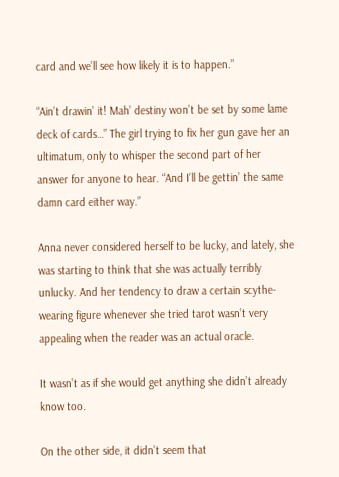card and we’ll see how likely it is to happen.”

“Ain’t drawin’ it! Mah’ destiny won’t be set by some lame deck of cards…” The girl trying to fix her gun gave her an ultimatum, only to whisper the second part of her answer for anyone to hear. “And I’ll be gettin’ the same damn card either way.”

Anna never considered herself to be lucky, and lately, she was starting to think that she was actually terribly unlucky. And her tendency to draw a certain scythe-wearing figure whenever she tried tarot wasn’t very appealing when the reader was an actual oracle.

It wasn’t as if she would get anything she didn’t already know too.

On the other side, it didn’t seem that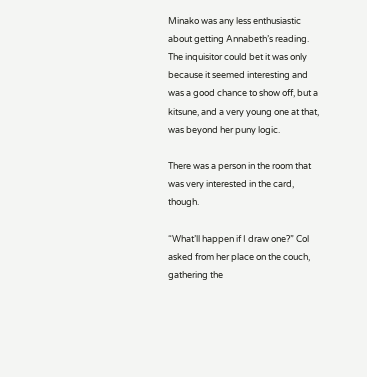Minako was any less enthusiastic about getting Annabeth’s reading. The inquisitor could bet it was only because it seemed interesting and was a good chance to show off, but a kitsune, and a very young one at that, was beyond her puny logic.

There was a person in the room that was very interested in the card, though.

“What’ll happen if I draw one?” Col asked from her place on the couch, gathering the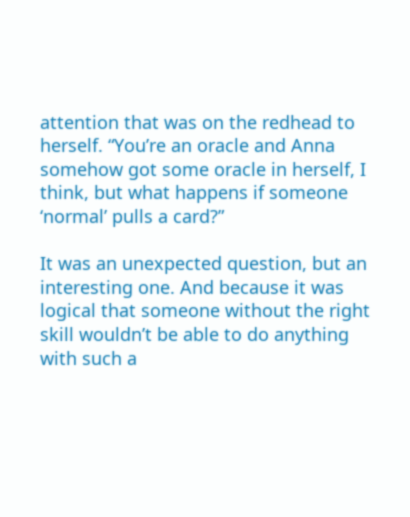attention that was on the redhead to herself. “You’re an oracle and Anna somehow got some oracle in herself, I think, but what happens if someone ‘normal’ pulls a card?”

It was an unexpected question, but an interesting one. And because it was logical that someone without the right skill wouldn’t be able to do anything with such a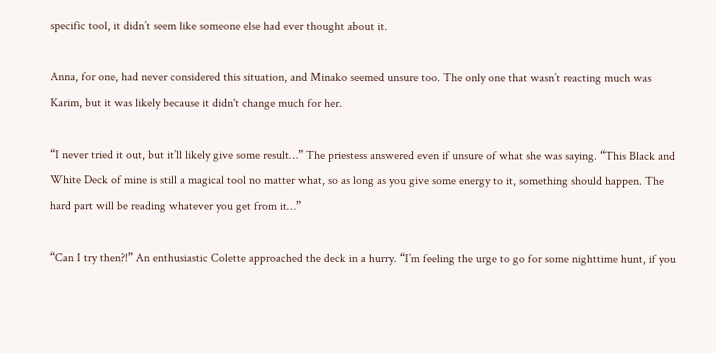specific tool, it didn’t seem like someone else had ever thought about it.

Anna, for one, had never considered this situation, and Minako seemed unsure too. The only one that wasn’t reacting much was Karim, but it was likely because it didn't change much for her.

“I never tried it out, but it’ll likely give some result…” The priestess answered even if unsure of what she was saying. “This Black and White Deck of mine is still a magical tool no matter what, so as long as you give some energy to it, something should happen. The hard part will be reading whatever you get from it…”

“Can I try then?!” An enthusiastic Colette approached the deck in a hurry. “I’m feeling the urge to go for some nighttime hunt, if you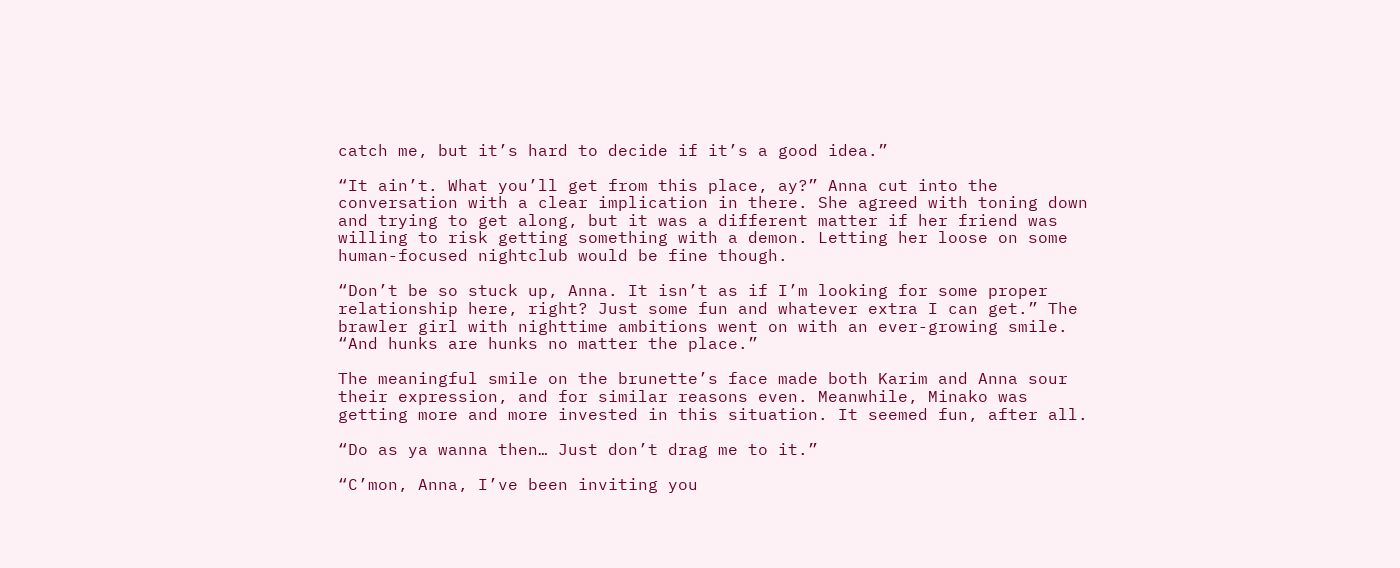catch me, but it’s hard to decide if it’s a good idea.”

“It ain’t. What you’ll get from this place, ay?” Anna cut into the conversation with a clear implication in there. She agreed with toning down and trying to get along, but it was a different matter if her friend was willing to risk getting something with a demon. Letting her loose on some human-focused nightclub would be fine though.

“Don’t be so stuck up, Anna. It isn’t as if I’m looking for some proper relationship here, right? Just some fun and whatever extra I can get.” The brawler girl with nighttime ambitions went on with an ever-growing smile. “And hunks are hunks no matter the place.”

The meaningful smile on the brunette’s face made both Karim and Anna sour their expression, and for similar reasons even. Meanwhile, Minako was getting more and more invested in this situation. It seemed fun, after all.

“Do as ya wanna then… Just don’t drag me to it.”

“C’mon, Anna, I’ve been inviting you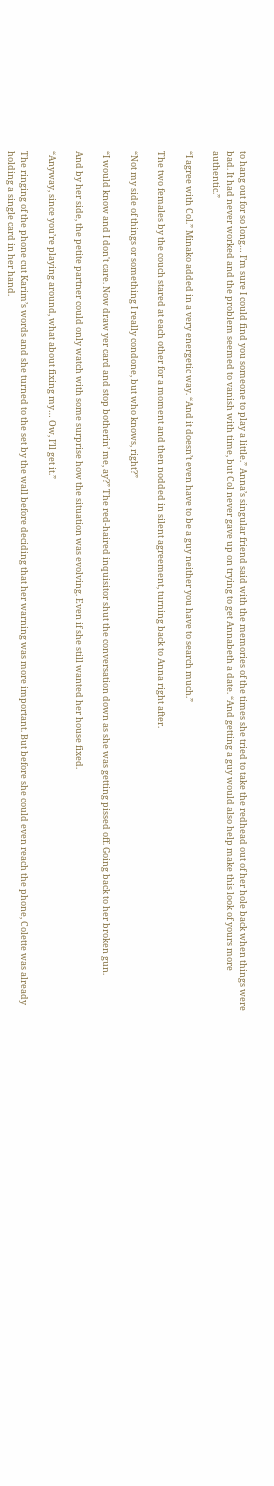to hang out for so long… I’m sure I could find you someone to play a little.” Anna’s singular friend said with the memories of the times she tried to take the redhead out of her hole back when things were bad. It had never worked and the problem seemed to vanish with time, but Col never gave up on trying to get Annabeth a date. “And getting a guy would also help make this look of yours more authentic.”

“I agree with Col.” Minako added in a very energetic way. “And it doesn’t even have to be a guy neither you have to search much.”

The two females by the couch stared at each other for a moment and then nodded in silent agreement, turning back to Anna right after.

“Not my side of things or something I really condone, but who knows, right?”

“I would know and I don't care. Now draw yer card and stop botherin’ me, ay?” The red-haired inquisitor shut the conversation down as she was getting pissed off. Going back to her broken gun.

And by her side, the petite partner could only watch with some surprise how the situation was evolving. Even if she still wanted her house fixed.

“Anyway, since you’re playing around, what about fixing my… Ow, I’ll get it.”

The ringing of the phone cut Karim’s words and she turned to the set by the wall before deciding that her warning was more important. But before she could even reach the phone, Colette was already holding a single card in her hand.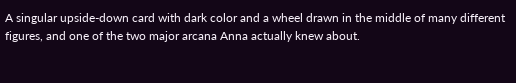A singular upside-down card with dark color and a wheel drawn in the middle of many different figures, and one of the two major arcana Anna actually knew about.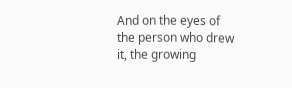And on the eyes of the person who drew it, the growing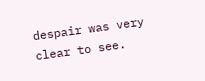despair was very clear to see.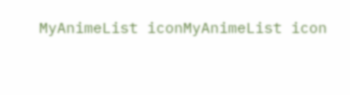MyAnimeList iconMyAnimeList icon